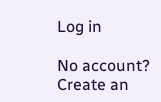Log in

No account? Create an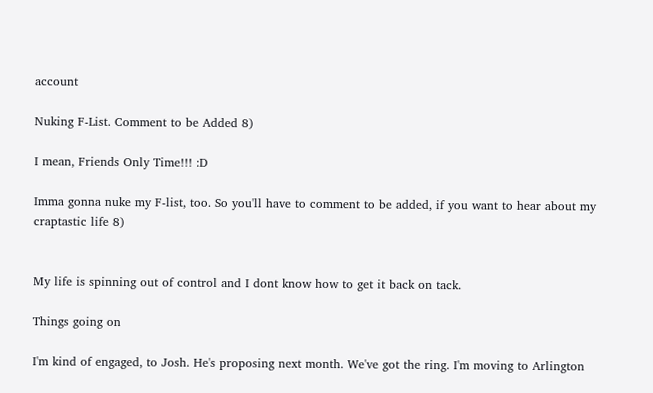account

Nuking F-List. Comment to be Added 8)

I mean, Friends Only Time!!! :D

Imma gonna nuke my F-list, too. So you'll have to comment to be added, if you want to hear about my craptastic life 8)


My life is spinning out of control and I dont know how to get it back on tack.

Things going on

I'm kind of engaged, to Josh. He's proposing next month. We've got the ring. I'm moving to Arlington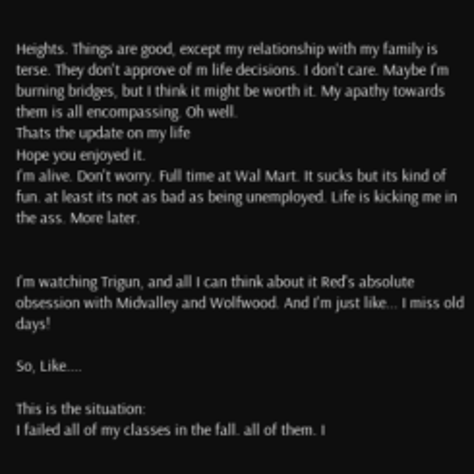Heights. Things are good, except my relationship with my family is terse. They don't approve of m life decisions. I don't care. Maybe I'm burning bridges, but I think it might be worth it. My apathy towards them is all encompassing. Oh well.
Thats the update on my life
Hope you enjoyed it.
I'm alive. Don't worry. Full time at Wal Mart. It sucks but its kind of fun. at least its not as bad as being unemployed. Life is kicking me in the ass. More later.


I'm watching Trigun, and all I can think about it Red's absolute obsession with Midvalley and Wolfwood. And I'm just like... I miss old days!

So, Like....

This is the situation:
I failed all of my classes in the fall. all of them. I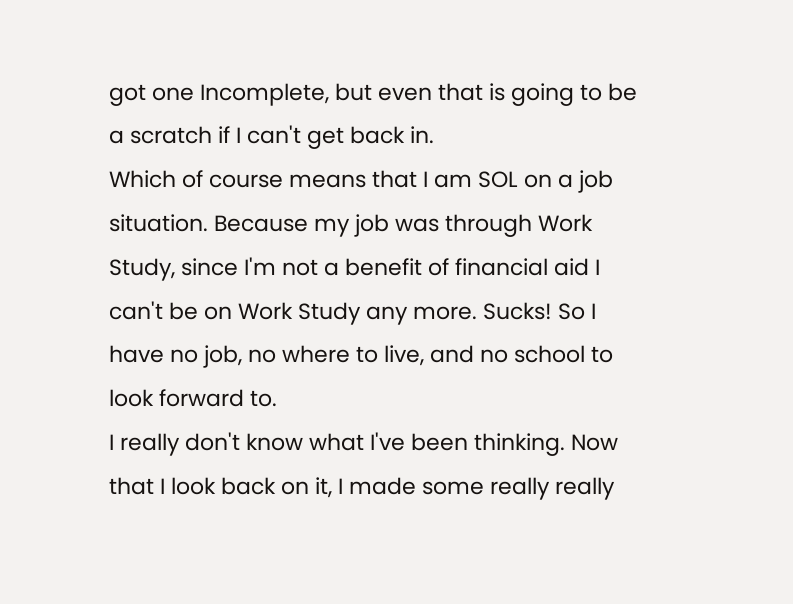got one Incomplete, but even that is going to be a scratch if I can't get back in.
Which of course means that I am SOL on a job situation. Because my job was through Work Study, since I'm not a benefit of financial aid I can't be on Work Study any more. Sucks! So I have no job, no where to live, and no school to look forward to.
I really don't know what I've been thinking. Now that I look back on it, I made some really really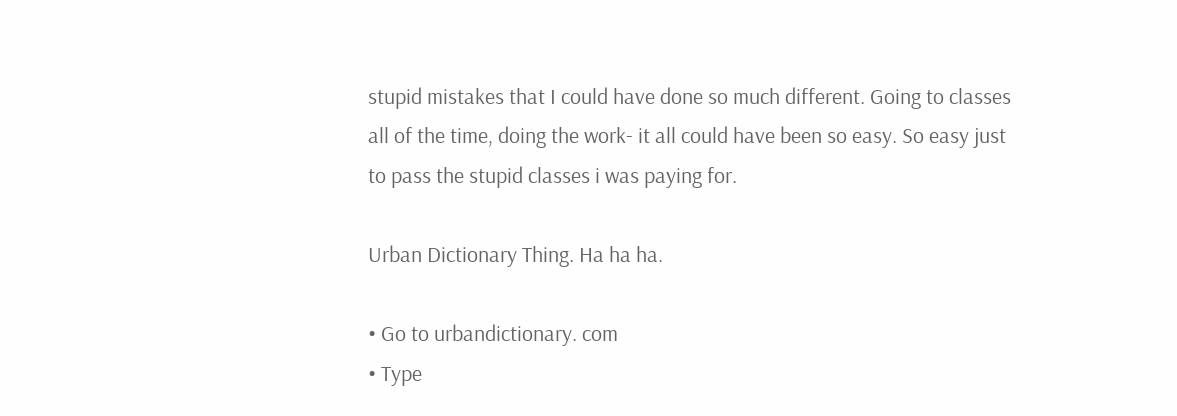stupid mistakes that I could have done so much different. Going to classes all of the time, doing the work- it all could have been so easy. So easy just to pass the stupid classes i was paying for.

Urban Dictionary Thing. Ha ha ha.

• Go to urbandictionary. com
• Type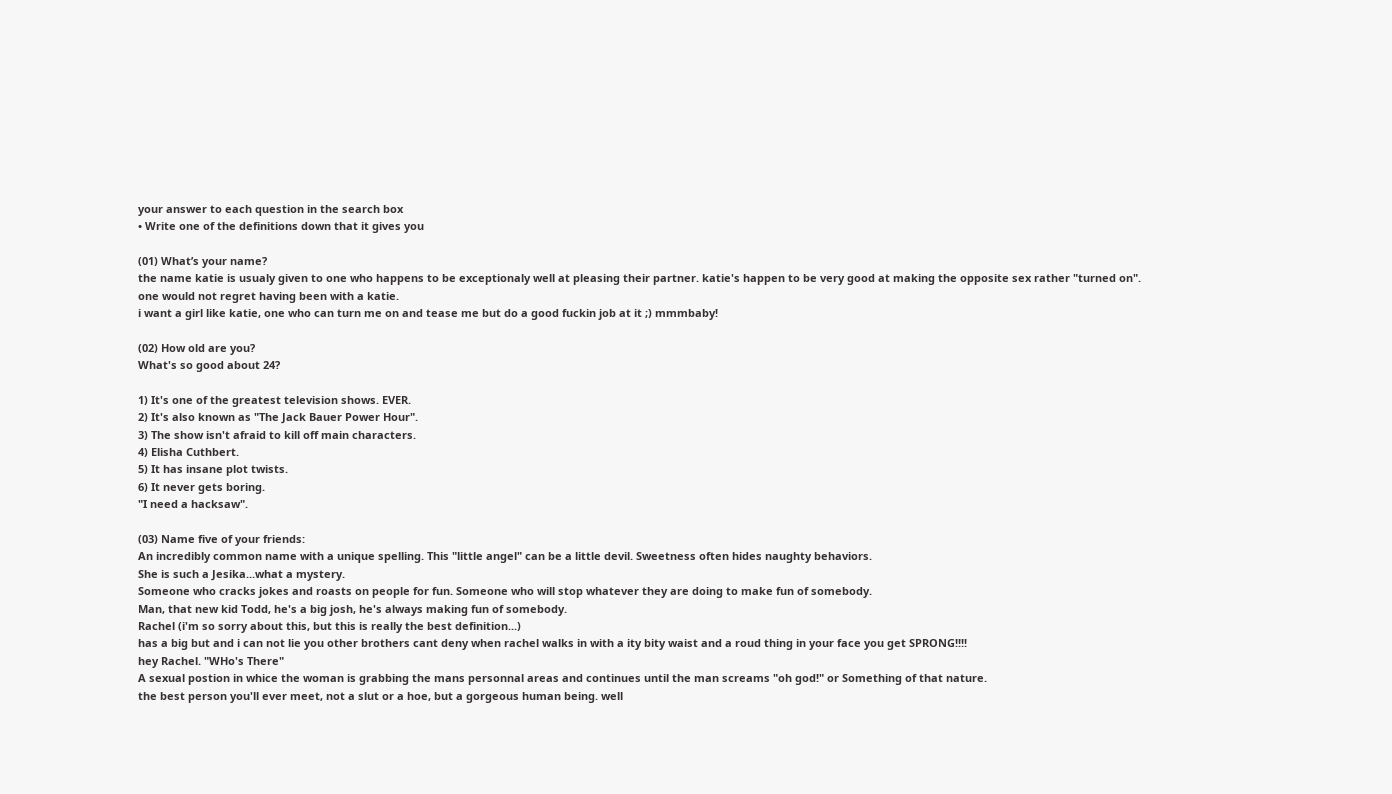your answer to each question in the search box
• Write one of the definitions down that it gives you

(01) What’s your name?
the name katie is usualy given to one who happens to be exceptionaly well at pleasing their partner. katie's happen to be very good at making the opposite sex rather "turned on". one would not regret having been with a katie.
i want a girl like katie, one who can turn me on and tease me but do a good fuckin job at it ;) mmmbaby!

(02) How old are you?
What's so good about 24?

1) It's one of the greatest television shows. EVER.
2) It's also known as "The Jack Bauer Power Hour".
3) The show isn't afraid to kill off main characters.
4) Elisha Cuthbert.
5) It has insane plot twists.
6) It never gets boring.
"I need a hacksaw".

(03) Name five of your friends:
An incredibly common name with a unique spelling. This "little angel" can be a little devil. Sweetness often hides naughty behaviors.
She is such a Jesika...what a mystery.
Someone who cracks jokes and roasts on people for fun. Someone who will stop whatever they are doing to make fun of somebody.
Man, that new kid Todd, he's a big josh, he's always making fun of somebody.
Rachel (i'm so sorry about this, but this is really the best definition...)
has a big but and i can not lie you other brothers cant deny when rachel walks in with a ity bity waist and a roud thing in your face you get SPRONG!!!!
hey Rachel. "WHo's There"
A sexual postion in whice the woman is grabbing the mans personnal areas and continues until the man screams "oh god!" or Something of that nature.
the best person you'll ever meet, not a slut or a hoe, but a gorgeous human being. well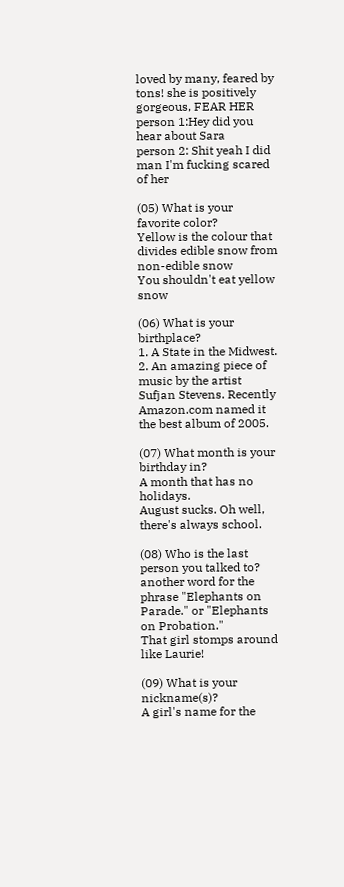loved by many, feared by tons! she is positively gorgeous, FEAR HER
person 1:Hey did you hear about Sara
person 2: Shit yeah I did man I'm fucking scared of her

(05) What is your favorite color?
Yellow is the colour that divides edible snow from non-edible snow
You shouldn't eat yellow snow

(06) What is your birthplace?
1. A State in the Midwest.
2. An amazing piece of music by the artist Sufjan Stevens. Recently Amazon.com named it the best album of 2005.

(07) What month is your birthday in?
A month that has no holidays.
August sucks. Oh well, there's always school.

(08) Who is the last person you talked to?
another word for the phrase "Elephants on Parade." or "Elephants on Probation."
That girl stomps around like Laurie!

(09) What is your nickname(s)?
A girl's name for the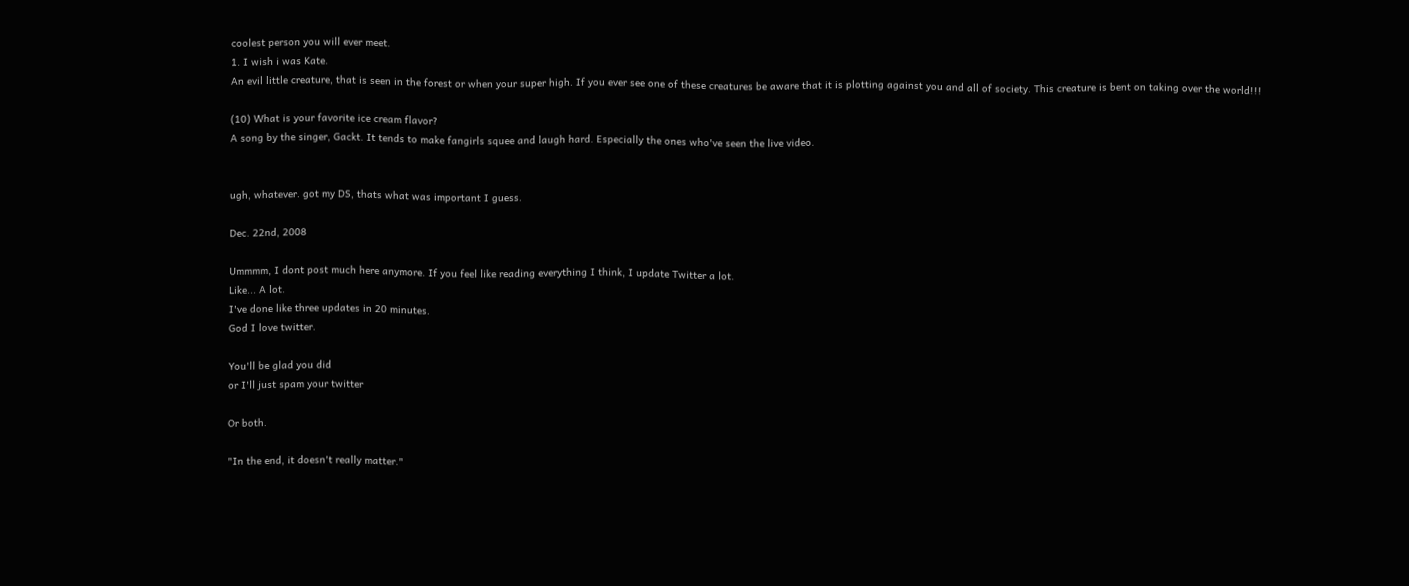coolest person you will ever meet.
1. I wish i was Kate.
An evil little creature, that is seen in the forest or when your super high. If you ever see one of these creatures be aware that it is plotting against you and all of society. This creature is bent on taking over the world!!!

(10) What is your favorite ice cream flavor?
A song by the singer, Gackt. It tends to make fangirls squee and laugh hard. Especially the ones who've seen the live video.


ugh, whatever. got my DS, thats what was important I guess.

Dec. 22nd, 2008

Ummmm, I dont post much here anymore. If you feel like reading everything I think, I update Twitter a lot.
Like... A lot.
I've done like three updates in 20 minutes.
God I love twitter.

You'll be glad you did
or I'll just spam your twitter

Or both.

"In the end, it doesn't really matter."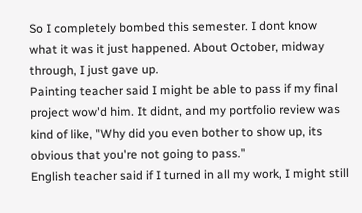So I completely bombed this semester. I dont know what it was it just happened. About October, midway through, I just gave up.
Painting teacher said I might be able to pass if my final project wow'd him. It didnt, and my portfolio review was kind of like, "Why did you even bother to show up, its obvious that you're not going to pass."
English teacher said if I turned in all my work, I might still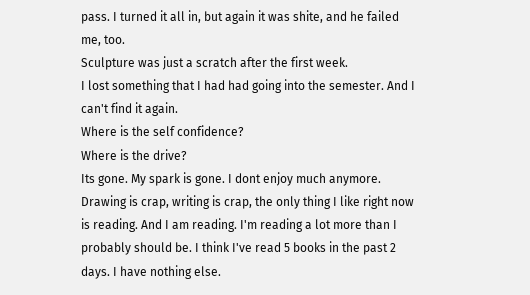pass. I turned it all in, but again it was shite, and he failed me, too.
Sculpture was just a scratch after the first week.
I lost something that I had had going into the semester. And I can't find it again.
Where is the self confidence?
Where is the drive?
Its gone. My spark is gone. I dont enjoy much anymore. Drawing is crap, writing is crap, the only thing I like right now is reading. And I am reading. I'm reading a lot more than I probably should be. I think I've read 5 books in the past 2 days. I have nothing else.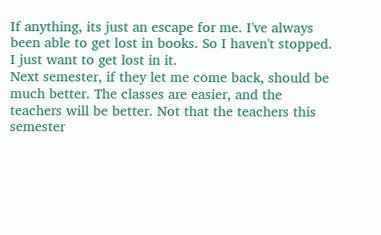If anything, its just an escape for me. I've always been able to get lost in books. So I haven't stopped. I just want to get lost in it.
Next semester, if they let me come back, should be much better. The classes are easier, and the teachers will be better. Not that the teachers this semester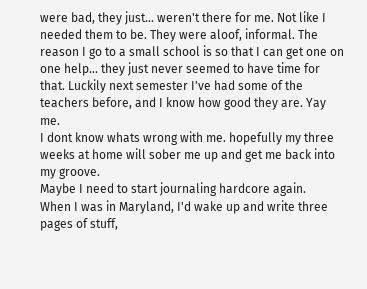were bad, they just... weren't there for me. Not like I needed them to be. They were aloof, informal. The reason I go to a small school is so that I can get one on one help... they just never seemed to have time for that. Luckily next semester I've had some of the teachers before, and I know how good they are. Yay me.
I dont know whats wrong with me. hopefully my three weeks at home will sober me up and get me back into my groove.
Maybe I need to start journaling hardcore again.
When I was in Maryland, I'd wake up and write three pages of stuff,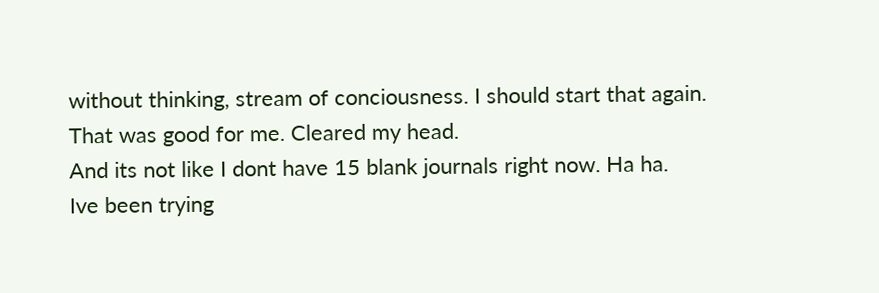without thinking, stream of conciousness. I should start that again. That was good for me. Cleared my head.
And its not like I dont have 15 blank journals right now. Ha ha.
Ive been trying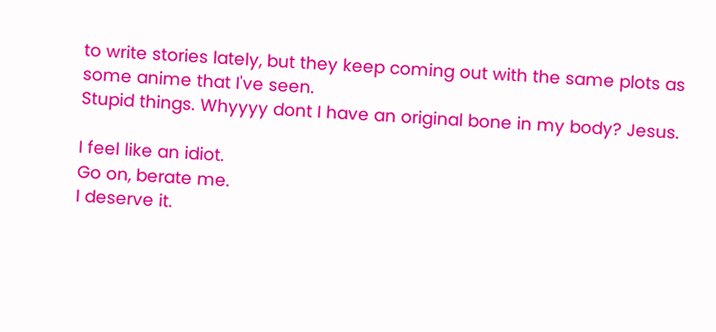to write stories lately, but they keep coming out with the same plots as some anime that I've seen.
Stupid things. Whyyyy dont I have an original bone in my body? Jesus.

I feel like an idiot.
Go on, berate me.
I deserve it.